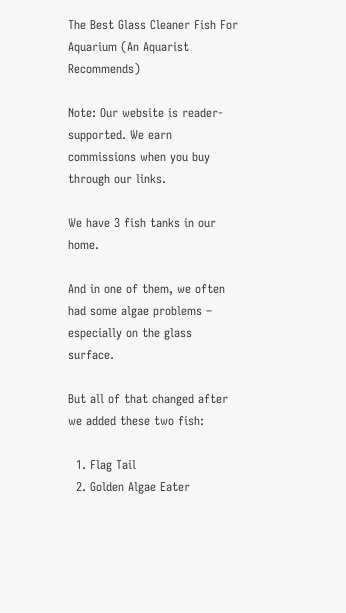The Best Glass Cleaner Fish For Aquarium (An Aquarist Recommends)

Note: Our website is reader-supported. We earn commissions when you buy through our links.

We have 3 fish tanks in our home.

And in one of them, we often had some algae problems – especially on the glass surface.

But all of that changed after we added these two fish:

  1. Flag Tail
  2. Golden Algae Eater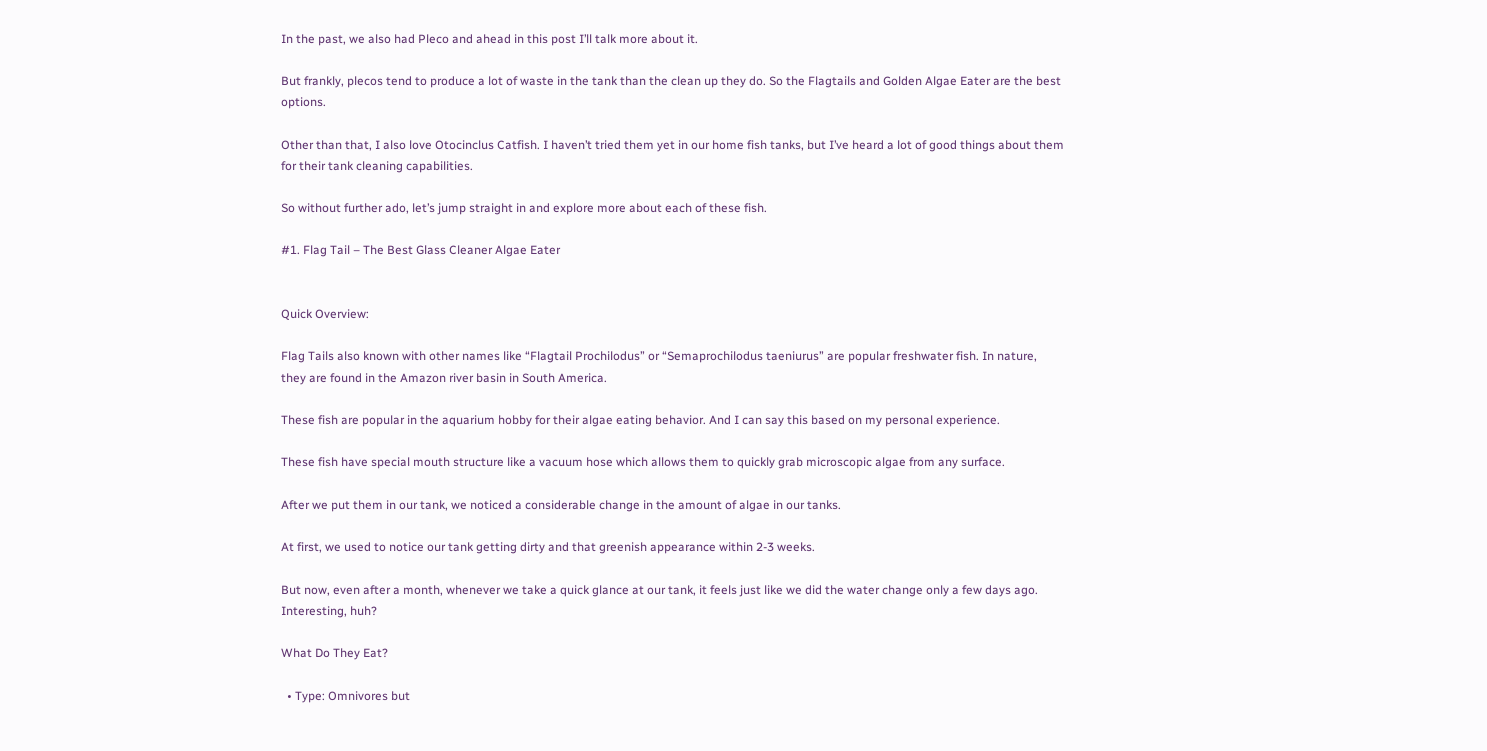In the past, we also had Pleco and ahead in this post I’ll talk more about it.

But frankly, plecos tend to produce a lot of waste in the tank than the clean up they do. So the Flagtails and Golden Algae Eater are the best options.

Other than that, I also love Otocinclus Catfish. I haven’t tried them yet in our home fish tanks, but I’ve heard a lot of good things about them for their tank cleaning capabilities.

So without further ado, let’s jump straight in and explore more about each of these fish.

#1. Flag Tail – The Best Glass Cleaner Algae Eater


Quick Overview:

Flag Tails also known with other names like “Flagtail Prochilodus” or “Semaprochilodus taeniurus” are popular freshwater fish. In nature, they are found in the Amazon river basin in South America.

These fish are popular in the aquarium hobby for their algae eating behavior. And I can say this based on my personal experience.

These fish have special mouth structure like a vacuum hose which allows them to quickly grab microscopic algae from any surface.

After we put them in our tank, we noticed a considerable change in the amount of algae in our tanks.

At first, we used to notice our tank getting dirty and that greenish appearance within 2-3 weeks.

But now, even after a month, whenever we take a quick glance at our tank, it feels just like we did the water change only a few days ago. Interesting, huh?

What Do They Eat?

  • Type: Omnivores but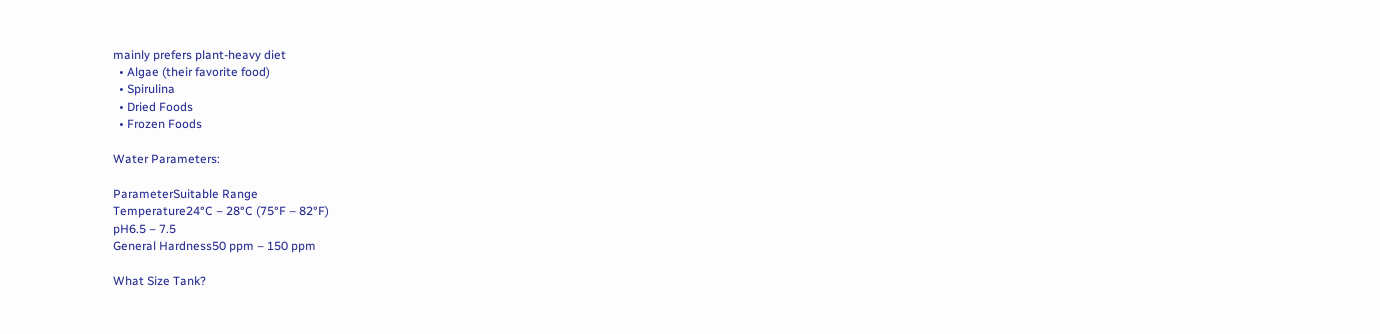mainly prefers plant-heavy diet
  • Algae (their favorite food)
  • Spirulina
  • Dried Foods
  • Frozen Foods

Water Parameters:

ParameterSuitable Range
Temperature24°C – 28°C (75°F – 82°F)
pH6.5 – 7.5
General Hardness50 ppm – 150 ppm

What Size Tank?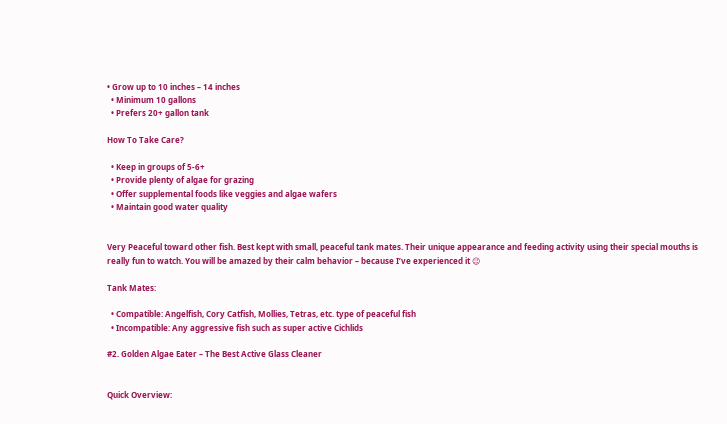• Grow up to 10 inches – 14 inches
  • Minimum 10 gallons
  • Prefers 20+ gallon tank

How To Take Care?

  • Keep in groups of 5-6+
  • Provide plenty of algae for grazing
  • Offer supplemental foods like veggies and algae wafers
  • Maintain good water quality


Very Peaceful toward other fish. Best kept with small, peaceful tank mates. Their unique appearance and feeding activity using their special mouths is really fun to watch. You will be amazed by their calm behavior – because I’ve experienced it 😉

Tank Mates:

  • Compatible: Angelfish, Cory Catfish, Mollies, Tetras, etc. type of peaceful fish
  • Incompatible: Any aggressive fish such as super active Cichlids

#2. Golden Algae Eater – The Best Active Glass Cleaner


Quick Overview: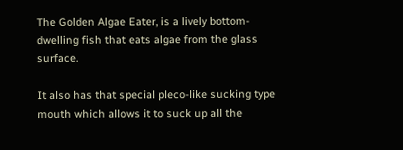The Golden Algae Eater, is a lively bottom-dwelling fish that eats algae from the glass surface.

It also has that special pleco-like sucking type mouth which allows it to suck up all the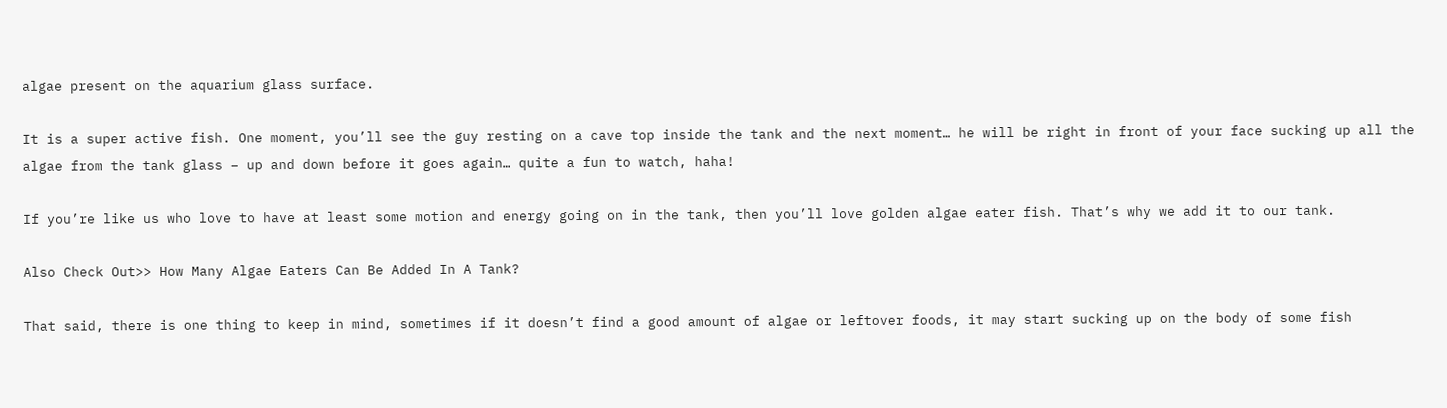algae present on the aquarium glass surface.

It is a super active fish. One moment, you’ll see the guy resting on a cave top inside the tank and the next moment… he will be right in front of your face sucking up all the algae from the tank glass – up and down before it goes again… quite a fun to watch, haha!

If you’re like us who love to have at least some motion and energy going on in the tank, then you’ll love golden algae eater fish. That’s why we add it to our tank.

Also Check Out>> How Many Algae Eaters Can Be Added In A Tank?

That said, there is one thing to keep in mind, sometimes if it doesn’t find a good amount of algae or leftover foods, it may start sucking up on the body of some fish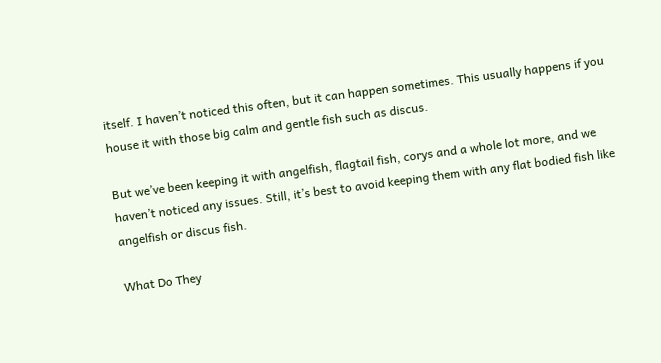itself. I haven’t noticed this often, but it can happen sometimes. This usually happens if you house it with those big calm and gentle fish such as discus.

But we’ve been keeping it with angelfish, flagtail fish, corys and a whole lot more, and we haven’t noticed any issues. Still, it’s best to avoid keeping them with any flat bodied fish like angelfish or discus fish.

What Do They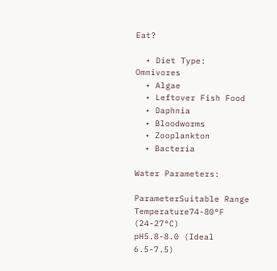Eat?

  • Diet Type: Omnivores
  • Algae
  • Leftover Fish Food
  • Daphnia
  • Bloodworms
  • Zooplankton
  • Bacteria

Water Parameters:

ParameterSuitable Range
Temperature74-80°F (24-27°C)
pH5.8-8.0 (Ideal 6.5-7.5)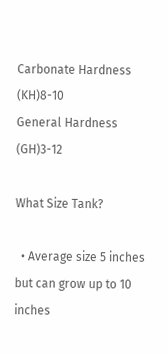Carbonate Hardness (KH)8-10
General Hardness (GH)3-12

What Size Tank?

  • Average size 5 inches but can grow up to 10 inches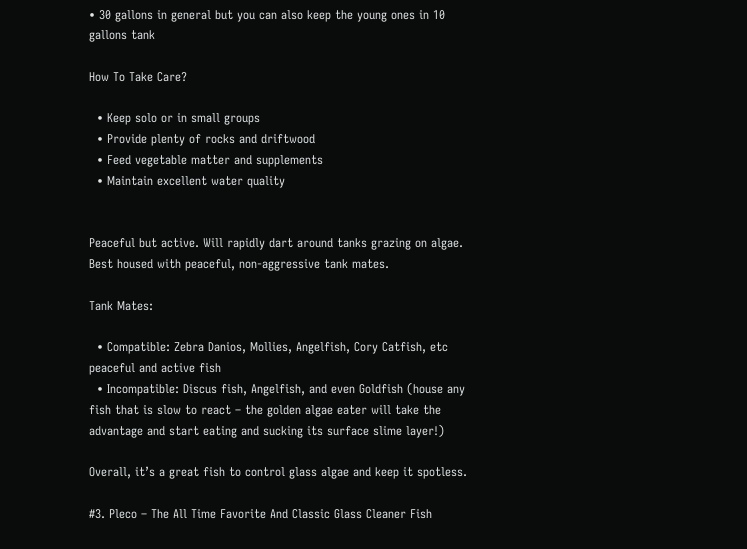• 30 gallons in general but you can also keep the young ones in 10 gallons tank

How To Take Care?

  • Keep solo or in small groups
  • Provide plenty of rocks and driftwood
  • Feed vegetable matter and supplements
  • Maintain excellent water quality


Peaceful but active. Will rapidly dart around tanks grazing on algae. Best housed with peaceful, non-aggressive tank mates.

Tank Mates:

  • Compatible: Zebra Danios, Mollies, Angelfish, Cory Catfish, etc peaceful and active fish
  • Incompatible: Discus fish, Angelfish, and even Goldfish (house any fish that is slow to react – the golden algae eater will take the advantage and start eating and sucking its surface slime layer!)

Overall, it’s a great fish to control glass algae and keep it spotless.

#3. Pleco – The All Time Favorite And Classic Glass Cleaner Fish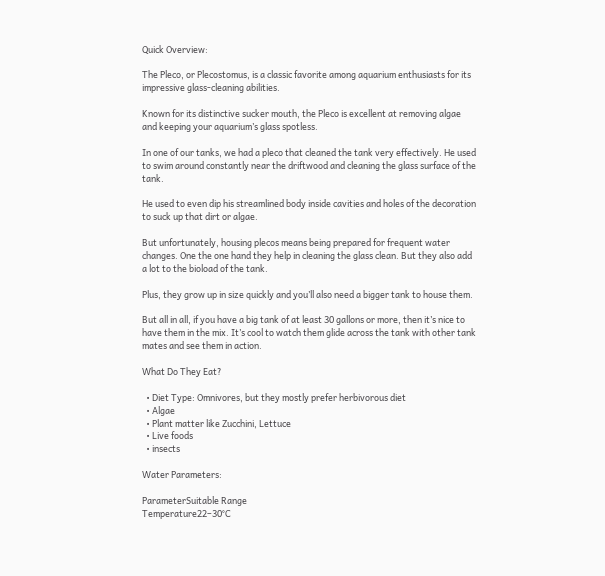Quick Overview:

The Pleco, or Plecostomus, is a classic favorite among aquarium enthusiasts for its impressive glass-cleaning abilities.

Known for its distinctive sucker mouth, the Pleco is excellent at removing algae and keeping your aquarium’s glass spotless.

In one of our tanks, we had a pleco that cleaned the tank very effectively. He used to swim around constantly near the driftwood and cleaning the glass surface of the tank.

He used to even dip his streamlined body inside cavities and holes of the decoration to suck up that dirt or algae.

But unfortunately, housing plecos means being prepared for frequent water changes. One the one hand they help in cleaning the glass clean. But they also add a lot to the bioload of the tank.

Plus, they grow up in size quickly and you’ll also need a bigger tank to house them.

But all in all, if you have a big tank of at least 30 gallons or more, then it’s nice to have them in the mix. It’s cool to watch them glide across the tank with other tank mates and see them in action.

What Do They Eat?

  • Diet Type: Omnivores, but they mostly prefer herbivorous diet
  • Algae
  • Plant matter like Zucchini, Lettuce
  • Live foods
  • insects

Water Parameters:

ParameterSuitable Range
Temperature22–30°C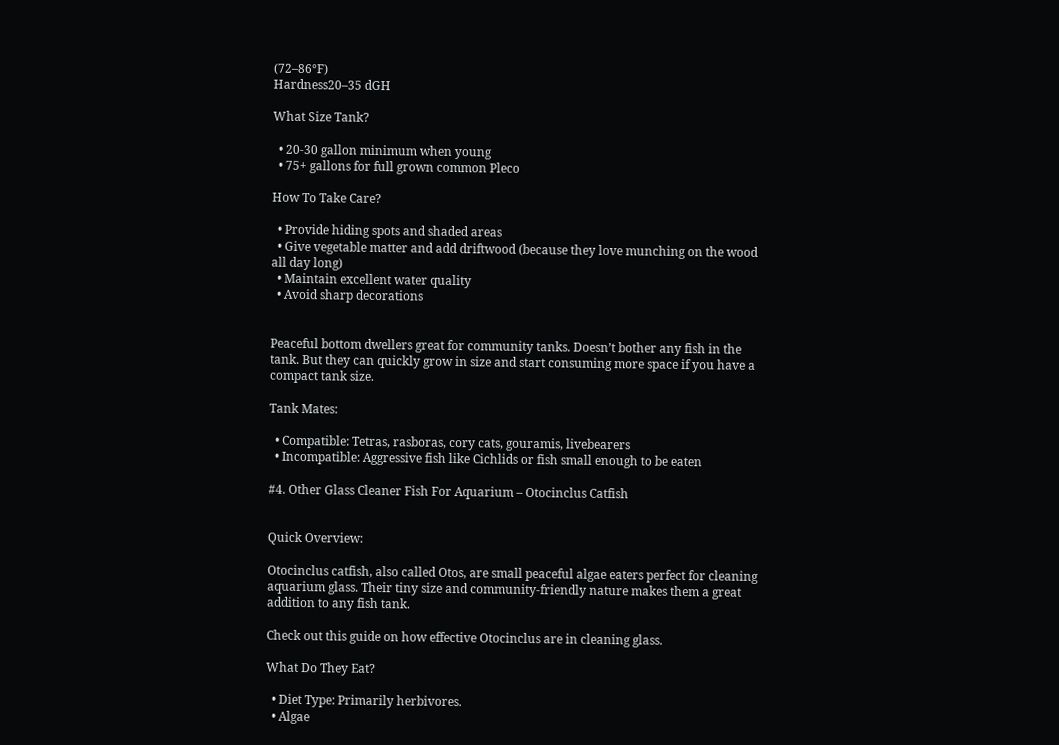(72–86°F)
Hardness20–35 dGH

What Size Tank?

  • 20-30 gallon minimum when young
  • 75+ gallons for full grown common Pleco

How To Take Care?

  • Provide hiding spots and shaded areas
  • Give vegetable matter and add driftwood (because they love munching on the wood all day long)
  • Maintain excellent water quality
  • Avoid sharp decorations


Peaceful bottom dwellers great for community tanks. Doesn’t bother any fish in the tank. But they can quickly grow in size and start consuming more space if you have a compact tank size.

Tank Mates:

  • Compatible: Tetras, rasboras, cory cats, gouramis, livebearers
  • Incompatible: Aggressive fish like Cichlids or fish small enough to be eaten

#4. Other Glass Cleaner Fish For Aquarium – Otocinclus Catfish


Quick Overview:

Otocinclus catfish, also called Otos, are small peaceful algae eaters perfect for cleaning aquarium glass. Their tiny size and community-friendly nature makes them a great addition to any fish tank.

Check out this guide on how effective Otocinclus are in cleaning glass.

What Do They Eat?

  • Diet Type: Primarily herbivores.
  • Algae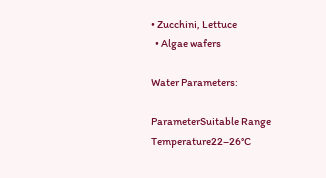• Zucchini, Lettuce
  • Algae wafers

Water Parameters:

ParameterSuitable Range
Temperature22–26°C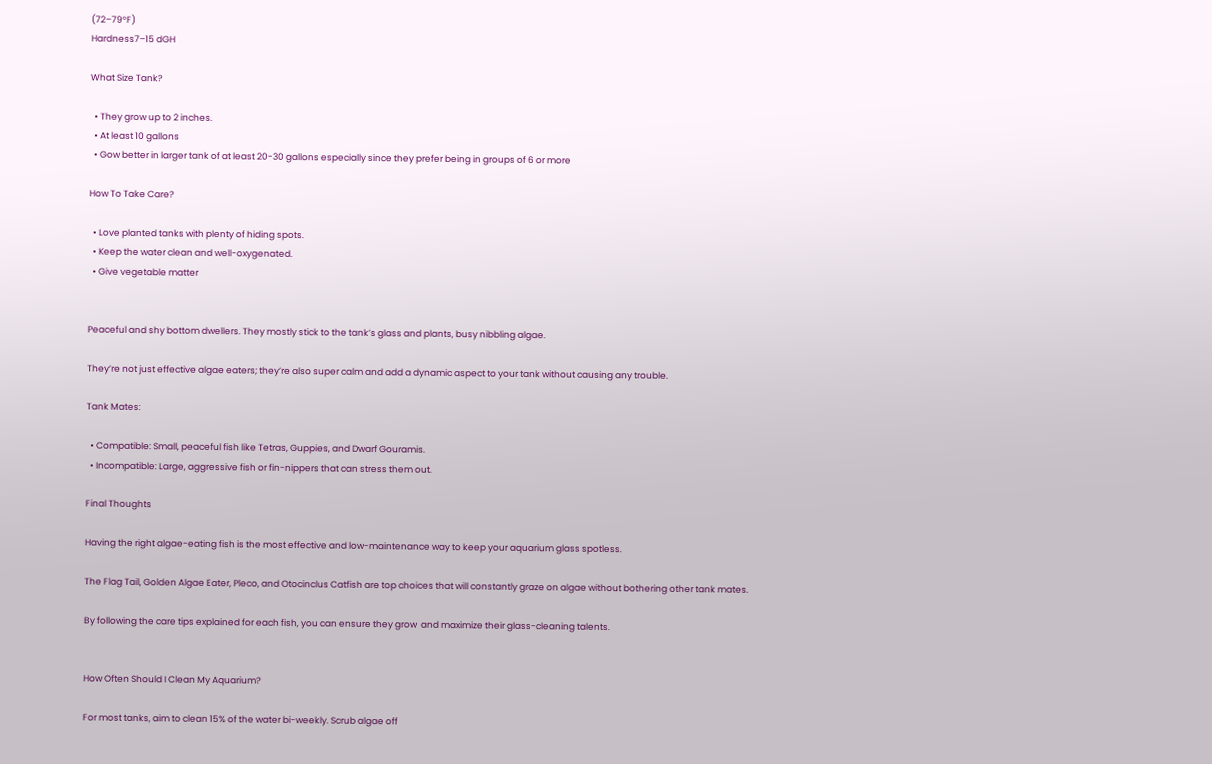(72–79°F)
Hardness7–15 dGH

What Size Tank?

  • They grow up to 2 inches.
  • At least 10 gallons
  • Gow better in larger tank of at least 20-30 gallons especially since they prefer being in groups of 6 or more

How To Take Care?

  • Love planted tanks with plenty of hiding spots.
  • Keep the water clean and well-oxygenated.
  • Give vegetable matter


Peaceful and shy bottom dwellers. They mostly stick to the tank’s glass and plants, busy nibbling algae.

They’re not just effective algae eaters; they’re also super calm and add a dynamic aspect to your tank without causing any trouble.

Tank Mates:

  • Compatible: Small, peaceful fish like Tetras, Guppies, and Dwarf Gouramis.
  • Incompatible: Large, aggressive fish or fin-nippers that can stress them out.

Final Thoughts

Having the right algae-eating fish is the most effective and low-maintenance way to keep your aquarium glass spotless.

The Flag Tail, Golden Algae Eater, Pleco, and Otocinclus Catfish are top choices that will constantly graze on algae without bothering other tank mates.

By following the care tips explained for each fish, you can ensure they grow  and maximize their glass-cleaning talents.


How Often Should I Clean My Aquarium?

For most tanks, aim to clean 15% of the water bi-weekly. Scrub algae off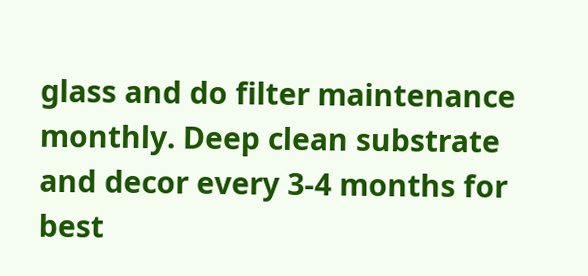glass and do filter maintenance monthly. Deep clean substrate and decor every 3-4 months for best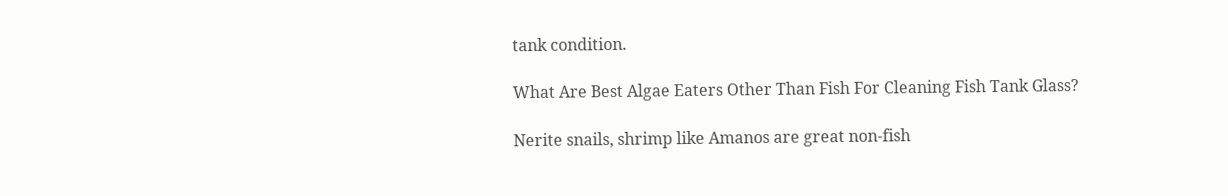tank condition.

What Are Best Algae Eaters Other Than Fish For Cleaning Fish Tank Glass?

Nerite snails, shrimp like Amanos are great non-fish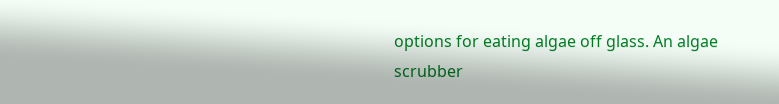options for eating algae off glass. An algae scrubber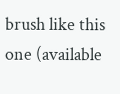brush like this one (available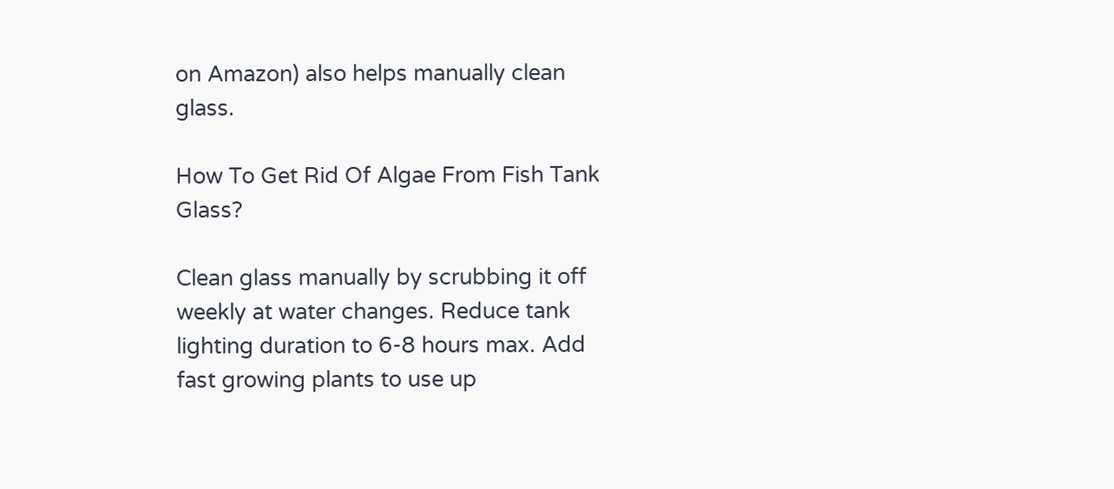on Amazon) also helps manually clean glass.

How To Get Rid Of Algae From Fish Tank Glass?

Clean glass manually by scrubbing it off weekly at water changes. Reduce tank lighting duration to 6-8 hours max. Add fast growing plants to use up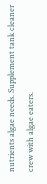nutrients algae needs. Supplement tank cleaner crew with algae eaters.